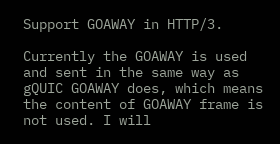Support GOAWAY in HTTP/3.

Currently the GOAWAY is used and sent in the same way as gQUIC GOAWAY does, which means the content of GOAWAY frame is not used. I will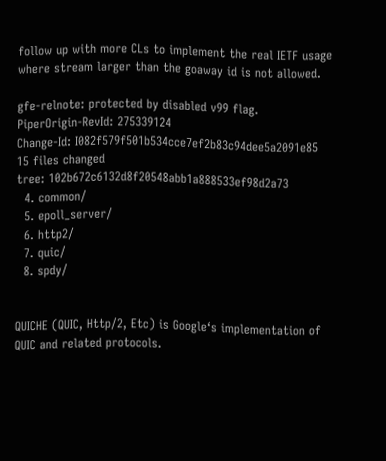follow up with more CLs to implement the real IETF usage where stream larger than the goaway id is not allowed.

gfe-relnote: protected by disabled v99 flag.
PiperOrigin-RevId: 275339124
Change-Id: I082f579f501b534cce7ef2b83c94dee5a2091e85
15 files changed
tree: 102b672c6132d8f20548abb1a888533ef98d2a73
  4. common/
  5. epoll_server/
  6. http2/
  7. quic/
  8. spdy/


QUICHE (QUIC, Http/2, Etc) is Google‘s implementation of QUIC and related protocols.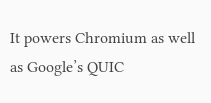It powers Chromium as well as Google’s QUIC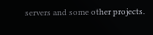servers and some other projects.